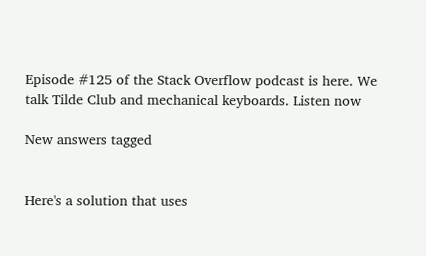Episode #125 of the Stack Overflow podcast is here. We talk Tilde Club and mechanical keyboards. Listen now

New answers tagged


Here's a solution that uses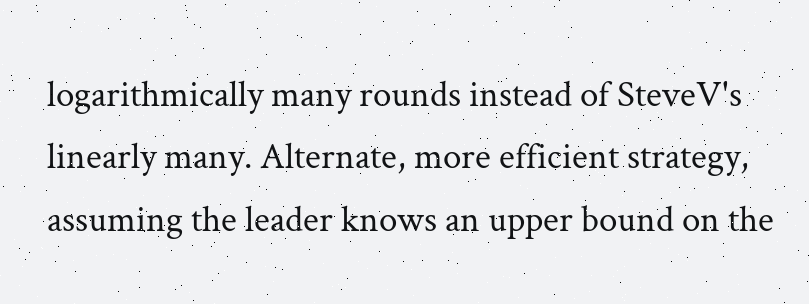logarithmically many rounds instead of SteveV's linearly many. Alternate, more efficient strategy, assuming the leader knows an upper bound on the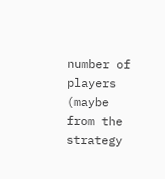number of players (maybe from the strategy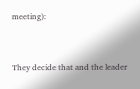meeting):


They decide that and the leader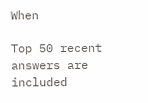When

Top 50 recent answers are included